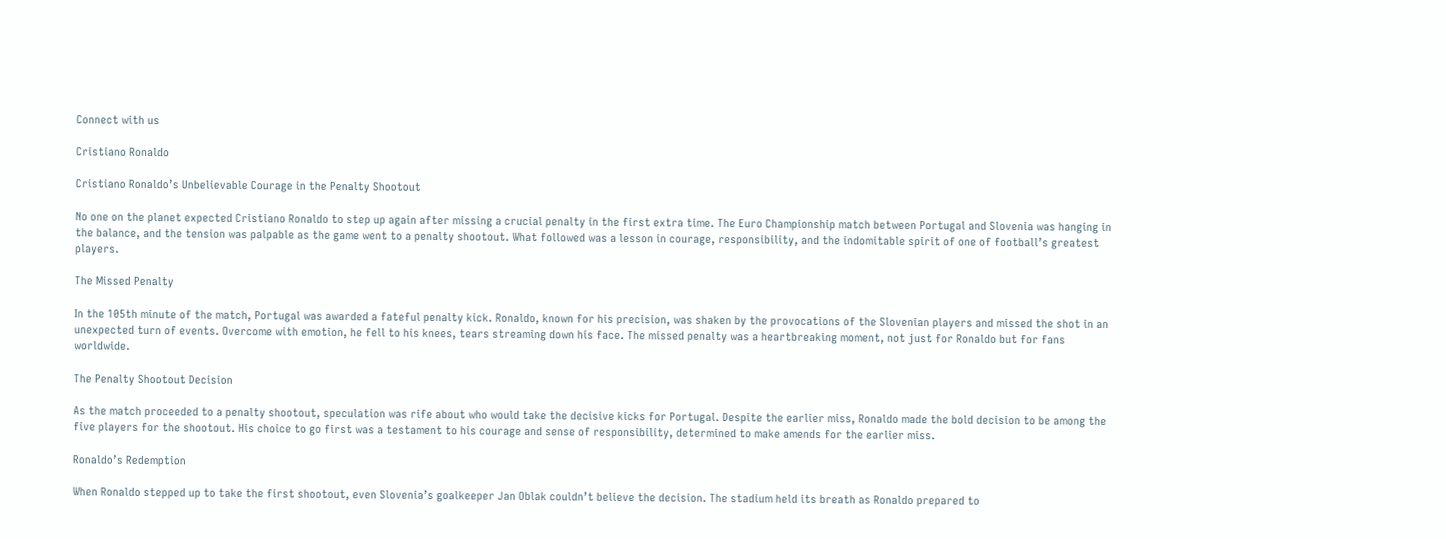Connect with us

Cristiano Ronaldo

Cristiano Ronaldo’s Unbelievable Courage in the Penalty Shootout

No one on the planet expected Cristiano Ronaldo to step up again after missing a crucial penalty in the first extra time. The Euro Championship match between Portugal and Slovenia was hanging in the balance, and the tension was palpable as the game went to a penalty shootout. What followed was a lesson in courage, responsibility, and the indomitable spirit of one of football’s greatest players.

The Missed Penalty

In the 105th minute of the match, Portugal was awarded a fateful penalty kick. Ronaldo, known for his precision, was shaken by the provocations of the Slovenian players and missed the shot in an unexpected turn of events. Overcome with emotion, he fell to his knees, tears streaming down his face. The missed penalty was a heartbreaking moment, not just for Ronaldo but for fans worldwide.

The Penalty Shootout Decision

As the match proceeded to a penalty shootout, speculation was rife about who would take the decisive kicks for Portugal. Despite the earlier miss, Ronaldo made the bold decision to be among the five players for the shootout. His choice to go first was a testament to his courage and sense of responsibility, determined to make amends for the earlier miss.

Ronaldo’s Redemption

When Ronaldo stepped up to take the first shootout, even Slovenia’s goalkeeper Jan Oblak couldn’t believe the decision. The stadium held its breath as Ronaldo prepared to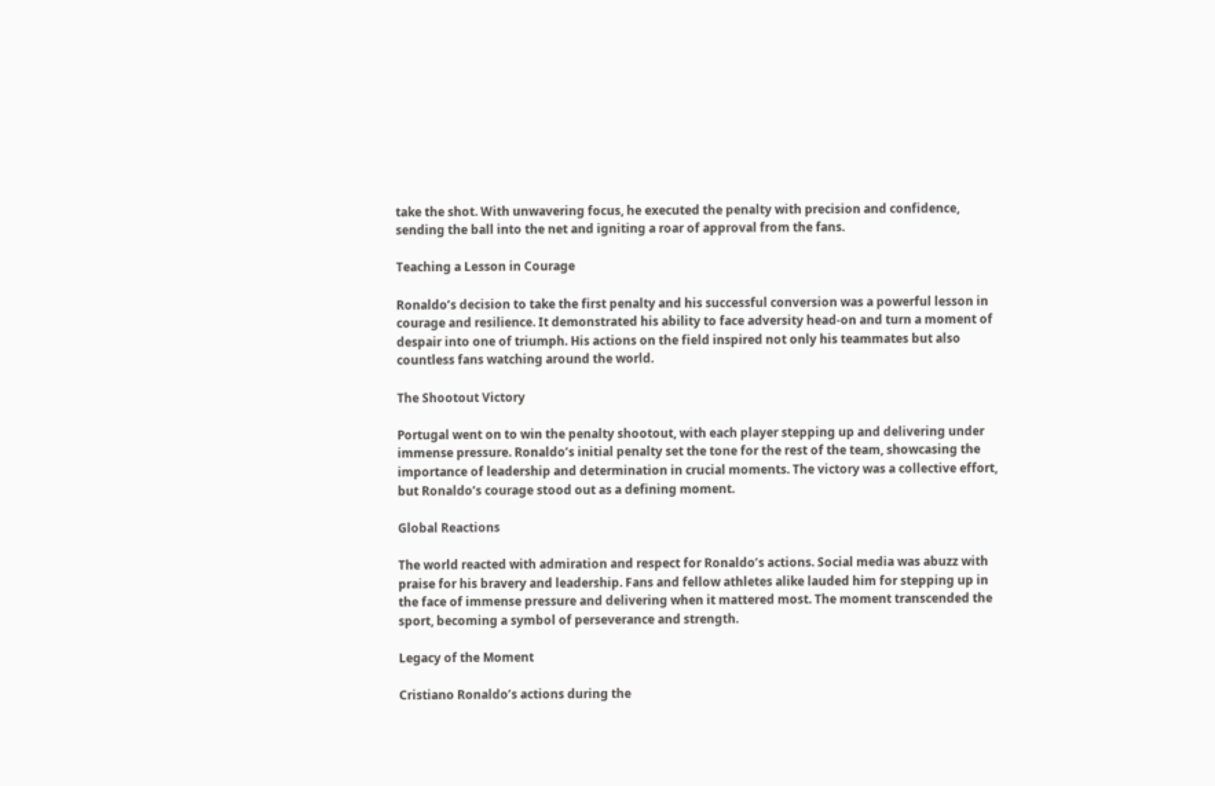take the shot. With unwavering focus, he executed the penalty with precision and confidence, sending the ball into the net and igniting a roar of approval from the fans.

Teaching a Lesson in Courage

Ronaldo’s decision to take the first penalty and his successful conversion was a powerful lesson in courage and resilience. It demonstrated his ability to face adversity head-on and turn a moment of despair into one of triumph. His actions on the field inspired not only his teammates but also countless fans watching around the world.

The Shootout Victory

Portugal went on to win the penalty shootout, with each player stepping up and delivering under immense pressure. Ronaldo’s initial penalty set the tone for the rest of the team, showcasing the importance of leadership and determination in crucial moments. The victory was a collective effort, but Ronaldo’s courage stood out as a defining moment.

Global Reactions

The world reacted with admiration and respect for Ronaldo’s actions. Social media was abuzz with praise for his bravery and leadership. Fans and fellow athletes alike lauded him for stepping up in the face of immense pressure and delivering when it mattered most. The moment transcended the sport, becoming a symbol of perseverance and strength.

Legacy of the Moment

Cristiano Ronaldo’s actions during the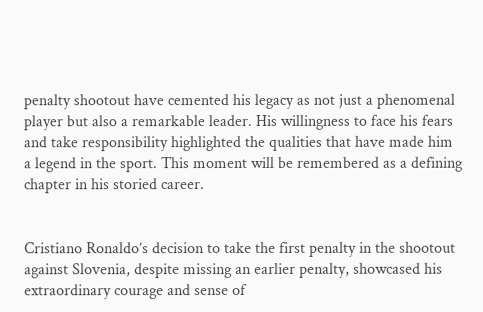penalty shootout have cemented his legacy as not just a phenomenal player but also a remarkable leader. His willingness to face his fears and take responsibility highlighted the qualities that have made him a legend in the sport. This moment will be remembered as a defining chapter in his storied career.


Cristiano Ronaldo’s decision to take the first penalty in the shootout against Slovenia, despite missing an earlier penalty, showcased his extraordinary courage and sense of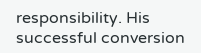responsibility. His successful conversion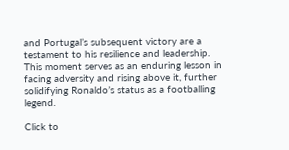and Portugal’s subsequent victory are a testament to his resilience and leadership. This moment serves as an enduring lesson in facing adversity and rising above it, further solidifying Ronaldo’s status as a footballing legend.

Click to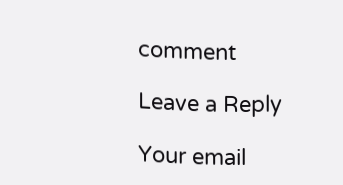comment

Leave a Reply

Your email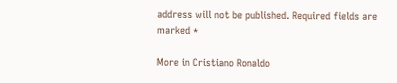address will not be published. Required fields are marked *

More in Cristiano Ronaldo